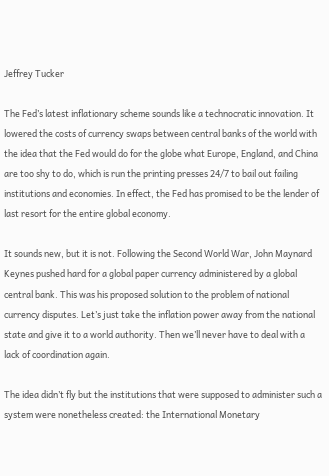Jeffrey Tucker

The Fed’s latest inflationary scheme sounds like a technocratic innovation. It lowered the costs of currency swaps between central banks of the world with the idea that the Fed would do for the globe what Europe, England, and China are too shy to do, which is run the printing presses 24/7 to bail out failing institutions and economies. In effect, the Fed has promised to be the lender of last resort for the entire global economy.

It sounds new, but it is not. Following the Second World War, John Maynard Keynes pushed hard for a global paper currency administered by a global central bank. This was his proposed solution to the problem of national currency disputes. Let’s just take the inflation power away from the national state and give it to a world authority. Then we’ll never have to deal with a lack of coordination again.

The idea didn’t fly but the institutions that were supposed to administer such a system were nonetheless created: the International Monetary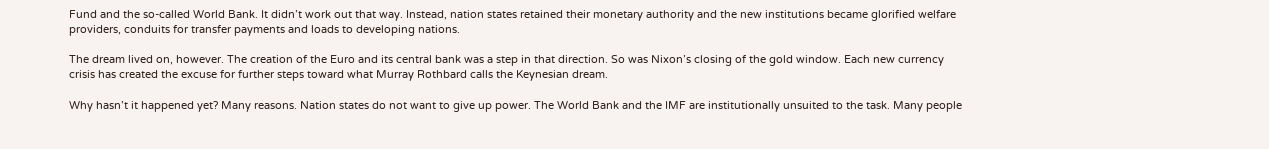Fund and the so-called World Bank. It didn’t work out that way. Instead, nation states retained their monetary authority and the new institutions became glorified welfare providers, conduits for transfer payments and loads to developing nations.

The dream lived on, however. The creation of the Euro and its central bank was a step in that direction. So was Nixon’s closing of the gold window. Each new currency crisis has created the excuse for further steps toward what Murray Rothbard calls the Keynesian dream.

Why hasn’t it happened yet? Many reasons. Nation states do not want to give up power. The World Bank and the IMF are institutionally unsuited to the task. Many people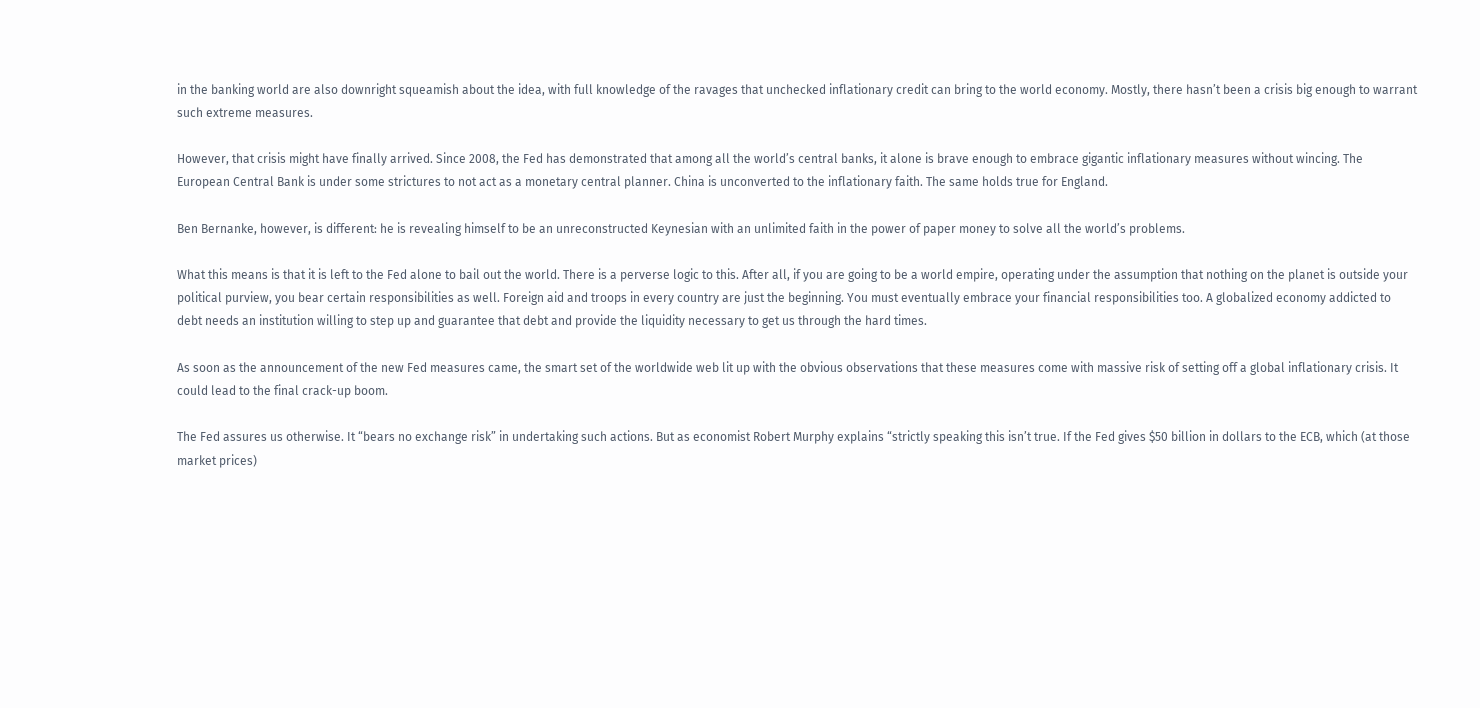in the banking world are also downright squeamish about the idea, with full knowledge of the ravages that unchecked inflationary credit can bring to the world economy. Mostly, there hasn’t been a crisis big enough to warrant such extreme measures.

However, that crisis might have finally arrived. Since 2008, the Fed has demonstrated that among all the world’s central banks, it alone is brave enough to embrace gigantic inflationary measures without wincing. The European Central Bank is under some strictures to not act as a monetary central planner. China is unconverted to the inflationary faith. The same holds true for England.

Ben Bernanke, however, is different: he is revealing himself to be an unreconstructed Keynesian with an unlimited faith in the power of paper money to solve all the world’s problems.

What this means is that it is left to the Fed alone to bail out the world. There is a perverse logic to this. After all, if you are going to be a world empire, operating under the assumption that nothing on the planet is outside your political purview, you bear certain responsibilities as well. Foreign aid and troops in every country are just the beginning. You must eventually embrace your financial responsibilities too. A globalized economy addicted to debt needs an institution willing to step up and guarantee that debt and provide the liquidity necessary to get us through the hard times.

As soon as the announcement of the new Fed measures came, the smart set of the worldwide web lit up with the obvious observations that these measures come with massive risk of setting off a global inflationary crisis. It could lead to the final crack-up boom.

The Fed assures us otherwise. It “bears no exchange risk” in undertaking such actions. But as economist Robert Murphy explains “strictly speaking this isn’t true. If the Fed gives $50 billion in dollars to the ECB, which (at those market prices)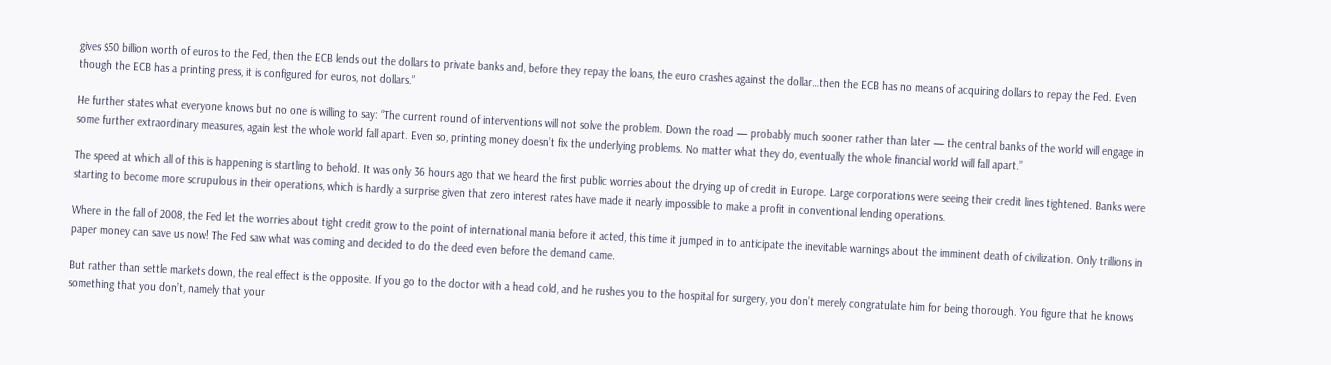gives $50 billion worth of euros to the Fed, then the ECB lends out the dollars to private banks and, before they repay the loans, the euro crashes against the dollar…then the ECB has no means of acquiring dollars to repay the Fed. Even though the ECB has a printing press, it is configured for euros, not dollars.”

He further states what everyone knows but no one is willing to say: “The current round of interventions will not solve the problem. Down the road — probably much sooner rather than later — the central banks of the world will engage in some further extraordinary measures, again lest the whole world fall apart. Even so, printing money doesn’t fix the underlying problems. No matter what they do, eventually the whole financial world will fall apart.”

The speed at which all of this is happening is startling to behold. It was only 36 hours ago that we heard the first public worries about the drying up of credit in Europe. Large corporations were seeing their credit lines tightened. Banks were starting to become more scrupulous in their operations, which is hardly a surprise given that zero interest rates have made it nearly impossible to make a profit in conventional lending operations.

Where in the fall of 2008, the Fed let the worries about tight credit grow to the point of international mania before it acted, this time it jumped in to anticipate the inevitable warnings about the imminent death of civilization. Only trillions in paper money can save us now! The Fed saw what was coming and decided to do the deed even before the demand came.

But rather than settle markets down, the real effect is the opposite. If you go to the doctor with a head cold, and he rushes you to the hospital for surgery, you don’t merely congratulate him for being thorough. You figure that he knows something that you don’t, namely that your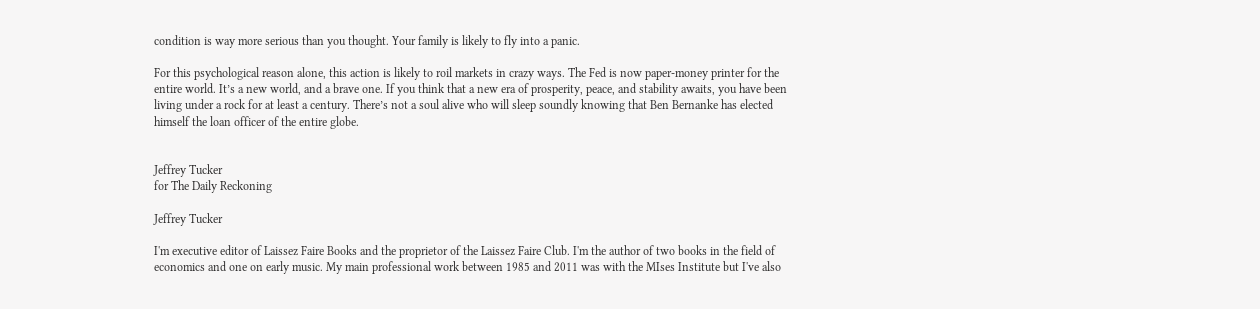condition is way more serious than you thought. Your family is likely to fly into a panic.

For this psychological reason alone, this action is likely to roil markets in crazy ways. The Fed is now paper-money printer for the entire world. It’s a new world, and a brave one. If you think that a new era of prosperity, peace, and stability awaits, you have been living under a rock for at least a century. There’s not a soul alive who will sleep soundly knowing that Ben Bernanke has elected himself the loan officer of the entire globe.


Jeffrey Tucker
for The Daily Reckoning

Jeffrey Tucker

I'm executive editor of Laissez Faire Books and the proprietor of the Laissez Faire Club. I'm the author of two books in the field of economics and one on early music. My main professional work between 1985 and 2011 was with the MIses Institute but I've also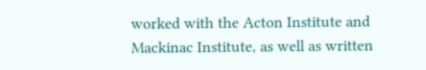worked with the Acton Institute and Mackinac Institute, as well as written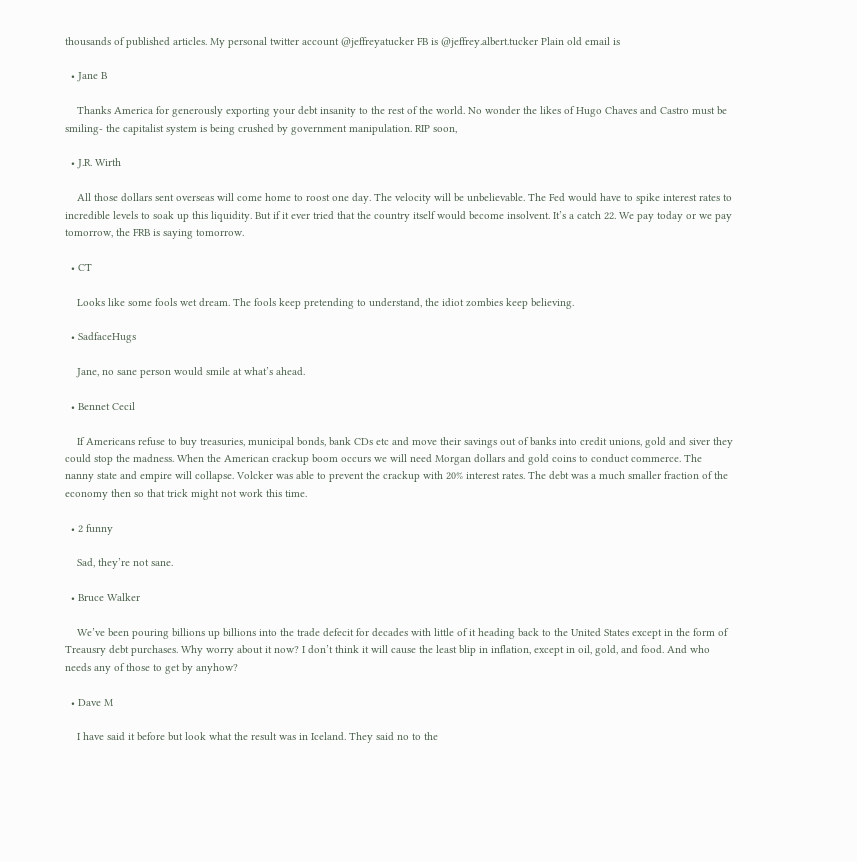thousands of published articles. My personal twitter account @jeffreyatucker FB is @jeffrey.albert.tucker Plain old email is

  • Jane B

    Thanks America for generously exporting your debt insanity to the rest of the world. No wonder the likes of Hugo Chaves and Castro must be smiling- the capitalist system is being crushed by government manipulation. RIP soon,

  • J.R. Wirth

    All those dollars sent overseas will come home to roost one day. The velocity will be unbelievable. The Fed would have to spike interest rates to incredible levels to soak up this liquidity. But if it ever tried that the country itself would become insolvent. It’s a catch 22. We pay today or we pay tomorrow, the FRB is saying tomorrow.

  • CT

    Looks like some fools wet dream. The fools keep pretending to understand, the idiot zombies keep believing.

  • SadfaceHugs

    Jane, no sane person would smile at what’s ahead.

  • Bennet Cecil

    If Americans refuse to buy treasuries, municipal bonds, bank CDs etc and move their savings out of banks into credit unions, gold and siver they could stop the madness. When the American crackup boom occurs we will need Morgan dollars and gold coins to conduct commerce. The nanny state and empire will collapse. Volcker was able to prevent the crackup with 20% interest rates. The debt was a much smaller fraction of the economy then so that trick might not work this time.

  • 2 funny

    Sad, they’re not sane.

  • Bruce Walker

    We’ve been pouring billions up billions into the trade defecit for decades with little of it heading back to the United States except in the form of Treausry debt purchases. Why worry about it now? I don’t think it will cause the least blip in inflation, except in oil, gold, and food. And who needs any of those to get by anyhow?

  • Dave M

    I have said it before but look what the result was in Iceland. They said no to the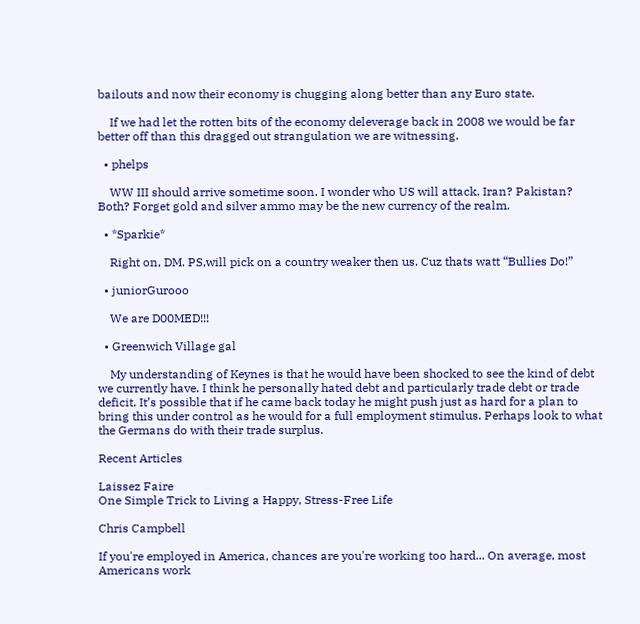bailouts and now their economy is chugging along better than any Euro state.

    If we had let the rotten bits of the economy deleverage back in 2008 we would be far better off than this dragged out strangulation we are witnessing.

  • phelps

    WW III should arrive sometime soon. I wonder who US will attack. Iran? Pakistan? Both? Forget gold and silver ammo may be the new currency of the realm.

  • *Sparkie*

    Right on, DM. PS,will pick on a country weaker then us. Cuz thats watt “Bullies Do!”

  • juniorGurooo

    We are D00MED!!!

  • Greenwich Village gal

    My understanding of Keynes is that he would have been shocked to see the kind of debt we currently have. I think he personally hated debt and particularly trade debt or trade deficit. It’s possible that if he came back today he might push just as hard for a plan to bring this under control as he would for a full employment stimulus. Perhaps look to what the Germans do with their trade surplus.

Recent Articles

Laissez Faire
One Simple Trick to Living a Happy, Stress-Free Life

Chris Campbell

If you're employed in America, chances are you're working too hard... On average, most Americans work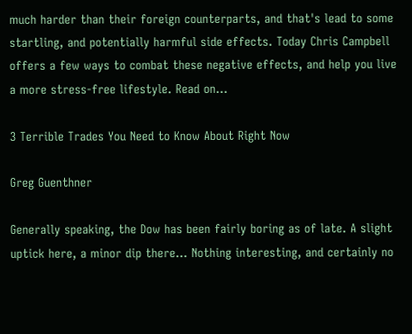much harder than their foreign counterparts, and that's lead to some startling, and potentially harmful side effects. Today Chris Campbell offers a few ways to combat these negative effects, and help you live a more stress-free lifestyle. Read on...

3 Terrible Trades You Need to Know About Right Now

Greg Guenthner

Generally speaking, the Dow has been fairly boring as of late. A slight uptick here, a minor dip there... Nothing interesting, and certainly no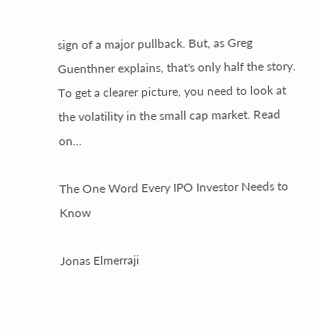sign of a major pullback. But, as Greg Guenthner explains, that's only half the story. To get a clearer picture, you need to look at the volatility in the small cap market. Read on...

The One Word Every IPO Investor Needs to Know

Jonas Elmerraji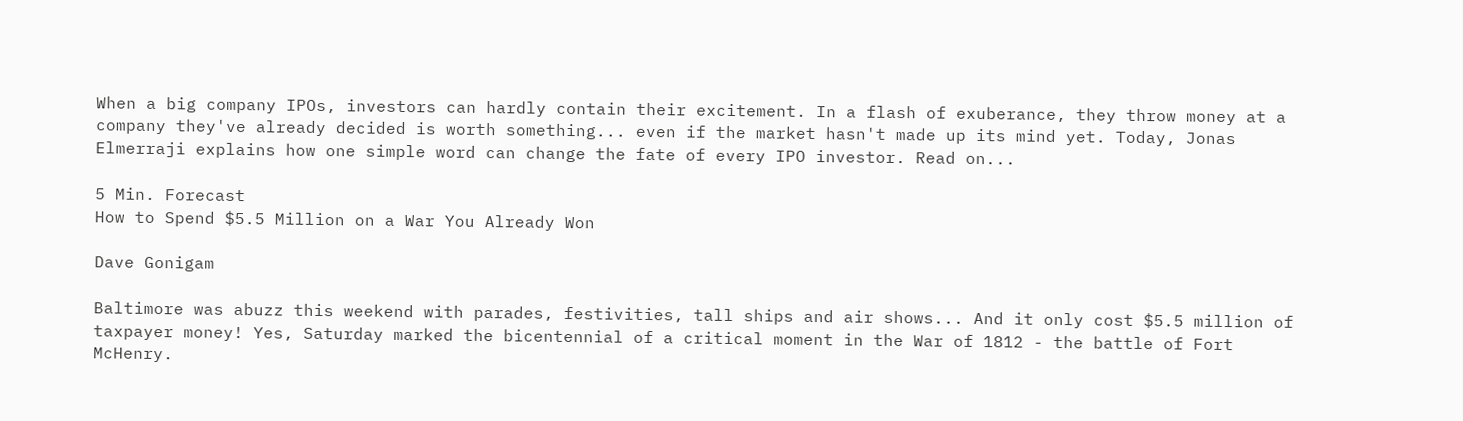When a big company IPOs, investors can hardly contain their excitement. In a flash of exuberance, they throw money at a company they've already decided is worth something... even if the market hasn't made up its mind yet. Today, Jonas Elmerraji explains how one simple word can change the fate of every IPO investor. Read on...

5 Min. Forecast
How to Spend $5.5 Million on a War You Already Won

Dave Gonigam

Baltimore was abuzz this weekend with parades, festivities, tall ships and air shows... And it only cost $5.5 million of taxpayer money! Yes, Saturday marked the bicentennial of a critical moment in the War of 1812 - the battle of Fort McHenry.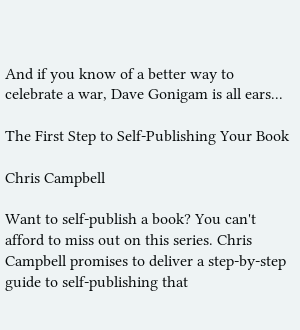And if you know of a better way to celebrate a war, Dave Gonigam is all ears...

The First Step to Self-Publishing Your Book

Chris Campbell

Want to self-publish a book? You can't afford to miss out on this series. Chris Campbell promises to deliver a step-by-step guide to self-publishing that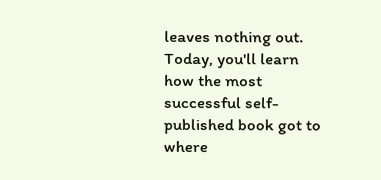leaves nothing out. Today, you'll learn how the most successful self-published book got to where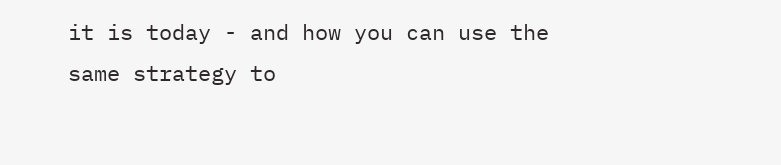it is today - and how you can use the same strategy to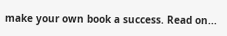make your own book a success. Read on...